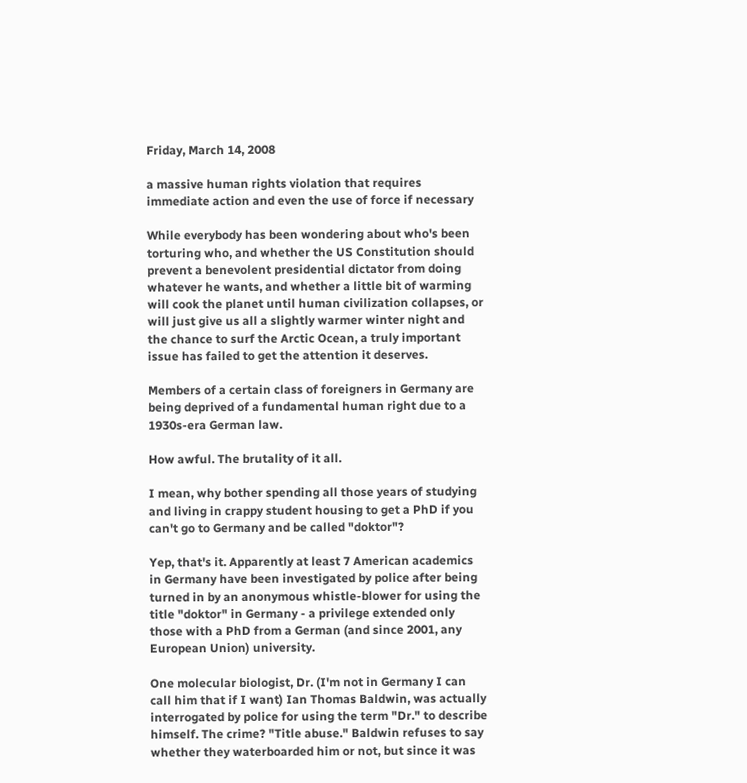Friday, March 14, 2008

a massive human rights violation that requires immediate action and even the use of force if necessary

While everybody has been wondering about who's been torturing who, and whether the US Constitution should prevent a benevolent presidential dictator from doing whatever he wants, and whether a little bit of warming will cook the planet until human civilization collapses, or will just give us all a slightly warmer winter night and the chance to surf the Arctic Ocean, a truly important issue has failed to get the attention it deserves.

Members of a certain class of foreigners in Germany are being deprived of a fundamental human right due to a 1930s-era German law.

How awful. The brutality of it all.

I mean, why bother spending all those years of studying and living in crappy student housing to get a PhD if you can't go to Germany and be called "doktor"?

Yep, that's it. Apparently at least 7 American academics in Germany have been investigated by police after being turned in by an anonymous whistle-blower for using the title "doktor" in Germany - a privilege extended only those with a PhD from a German (and since 2001, any European Union) university.

One molecular biologist, Dr. (I'm not in Germany I can call him that if I want) Ian Thomas Baldwin, was actually interrogated by police for using the term "Dr." to describe himself. The crime? "Title abuse." Baldwin refuses to say whether they waterboarded him or not, but since it was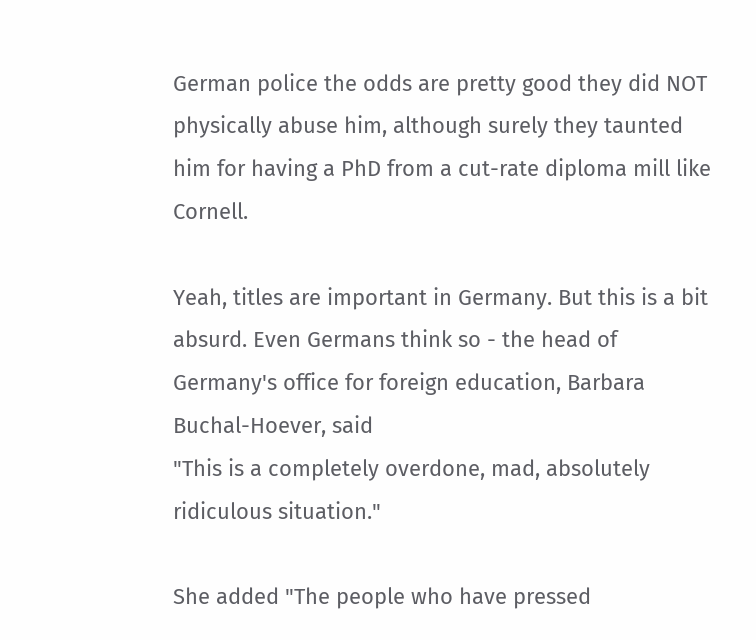German police the odds are pretty good they did NOT physically abuse him, although surely they taunted him for having a PhD from a cut-rate diploma mill like Cornell.

Yeah, titles are important in Germany. But this is a bit absurd. Even Germans think so - the head of Germany's office for foreign education, Barbara Buchal-Hoever, said
"This is a completely overdone, mad, absolutely ridiculous situation."

She added "The people who have pressed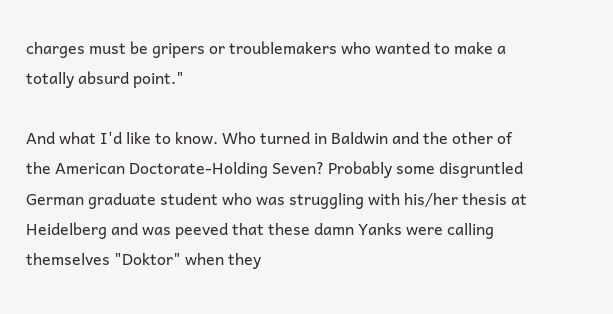charges must be gripers or troublemakers who wanted to make a totally absurd point."

And what I'd like to know. Who turned in Baldwin and the other of the American Doctorate-Holding Seven? Probably some disgruntled German graduate student who was struggling with his/her thesis at Heidelberg and was peeved that these damn Yanks were calling themselves "Doktor" when they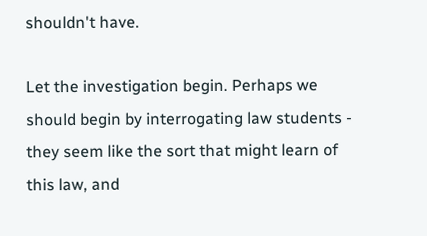shouldn't have.

Let the investigation begin. Perhaps we should begin by interrogating law students - they seem like the sort that might learn of this law, and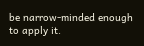be narrow-minded enough to apply it.